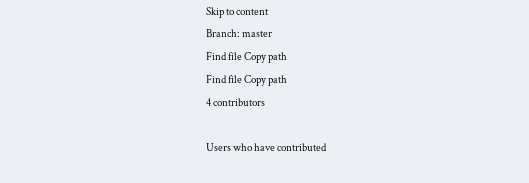Skip to content
Branch: master
Find file Copy path
Find file Copy path
4 contributors

Users who have contributed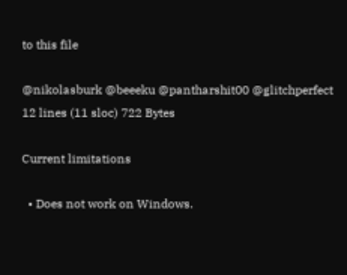to this file

@nikolasburk @beeeku @pantharshit00 @glitchperfect
12 lines (11 sloc) 722 Bytes

Current limitations

  • Does not work on Windows.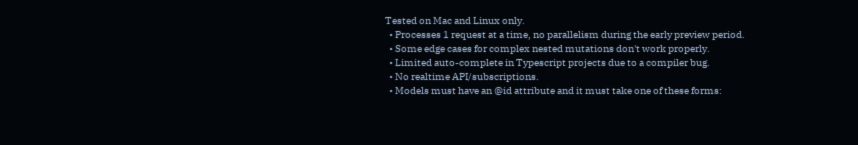Tested on Mac and Linux only.
  • Processes 1 request at a time, no parallelism during the early preview period.
  • Some edge cases for complex nested mutations don't work properly.
  • Limited auto-complete in Typescript projects due to a compiler bug.
  • No realtime API/subscriptions.
  • Models must have an @id attribute and it must take one of these forms: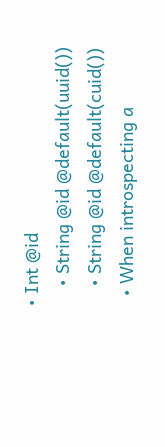• Int @id
    • String @id @default(uuid())
    • String @id @default(cuid())
  • When introspecting a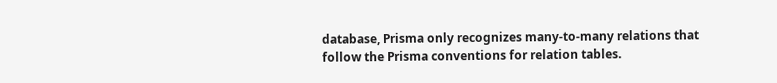database, Prisma only recognizes many-to-many relations that follow the Prisma conventions for relation tables.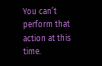You can’t perform that action at this time.